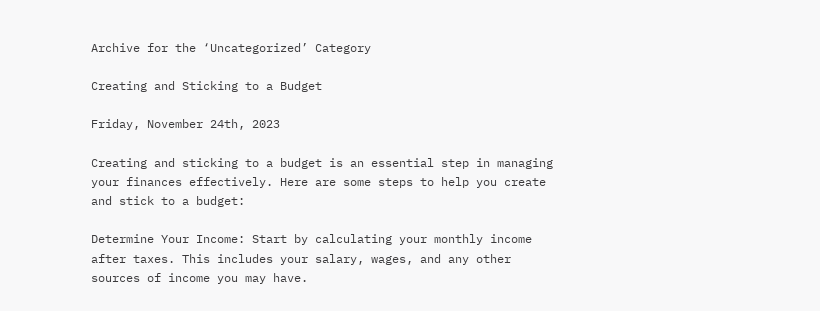Archive for the ‘Uncategorized’ Category

Creating and Sticking to a Budget

Friday, November 24th, 2023

Creating and sticking to a budget is an essential step in managing your finances effectively. Here are some steps to help you create and stick to a budget:

Determine Your Income: Start by calculating your monthly income after taxes. This includes your salary, wages, and any other sources of income you may have.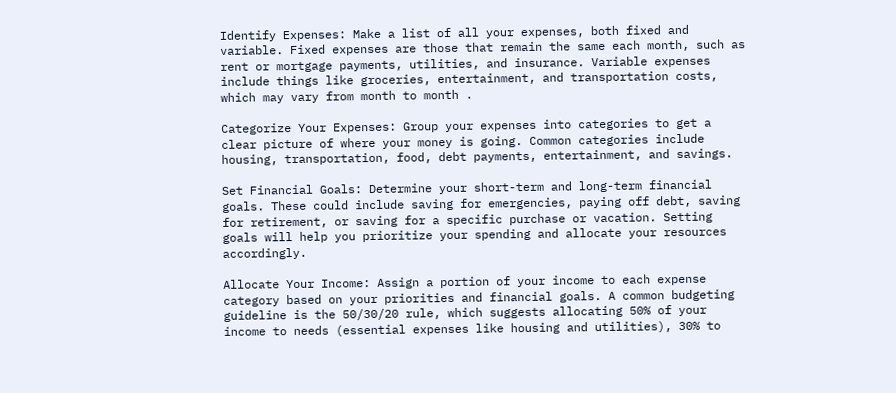Identify Expenses: Make a list of all your expenses, both fixed and variable. Fixed expenses are those that remain the same each month, such as rent or mortgage payments, utilities, and insurance. Variable expenses include things like groceries, entertainment, and transportation costs, which may vary from month to month .

Categorize Your Expenses: Group your expenses into categories to get a clear picture of where your money is going. Common categories include housing, transportation, food, debt payments, entertainment, and savings.

Set Financial Goals: Determine your short-term and long-term financial goals. These could include saving for emergencies, paying off debt, saving for retirement, or saving for a specific purchase or vacation. Setting goals will help you prioritize your spending and allocate your resources accordingly.

Allocate Your Income: Assign a portion of your income to each expense category based on your priorities and financial goals. A common budgeting guideline is the 50/30/20 rule, which suggests allocating 50% of your income to needs (essential expenses like housing and utilities), 30% to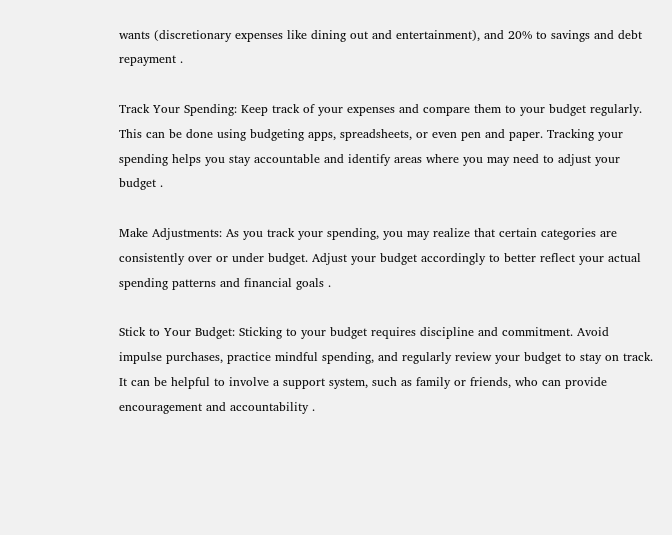wants (discretionary expenses like dining out and entertainment), and 20% to savings and debt repayment .

Track Your Spending: Keep track of your expenses and compare them to your budget regularly. This can be done using budgeting apps, spreadsheets, or even pen and paper. Tracking your spending helps you stay accountable and identify areas where you may need to adjust your budget .

Make Adjustments: As you track your spending, you may realize that certain categories are consistently over or under budget. Adjust your budget accordingly to better reflect your actual spending patterns and financial goals .

Stick to Your Budget: Sticking to your budget requires discipline and commitment. Avoid impulse purchases, practice mindful spending, and regularly review your budget to stay on track. It can be helpful to involve a support system, such as family or friends, who can provide encouragement and accountability .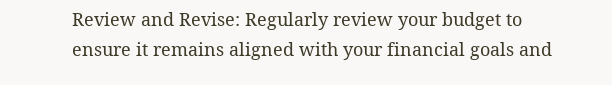Review and Revise: Regularly review your budget to ensure it remains aligned with your financial goals and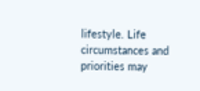lifestyle. Life circumstances and priorities may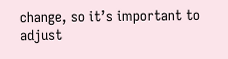change, so it’s important to adjust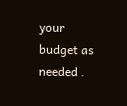your budget as needed .